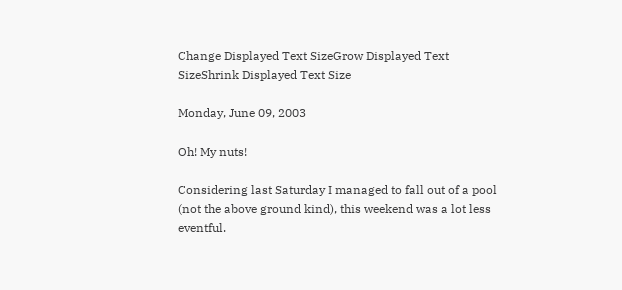Change Displayed Text SizeGrow Displayed Text SizeShrink Displayed Text Size

Monday, June 09, 2003

Oh! My nuts!

Considering last Saturday I managed to fall out of a pool (not the above ground kind), this weekend was a lot less eventful.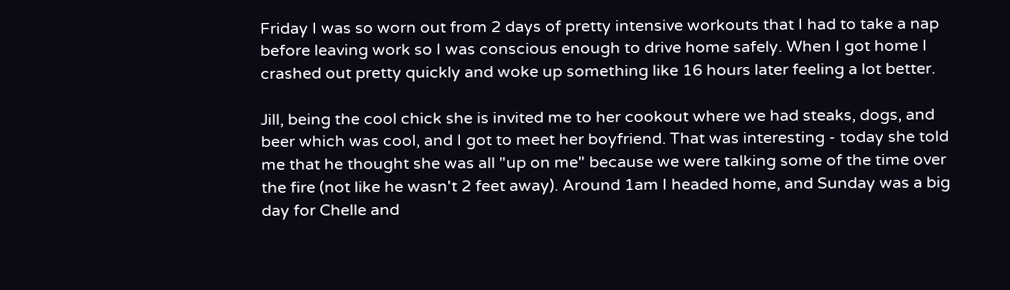Friday I was so worn out from 2 days of pretty intensive workouts that I had to take a nap before leaving work so I was conscious enough to drive home safely. When I got home I crashed out pretty quickly and woke up something like 16 hours later feeling a lot better.

Jill, being the cool chick she is invited me to her cookout where we had steaks, dogs, and beer which was cool, and I got to meet her boyfriend. That was interesting - today she told me that he thought she was all "up on me" because we were talking some of the time over the fire (not like he wasn't 2 feet away). Around 1am I headed home, and Sunday was a big day for Chelle and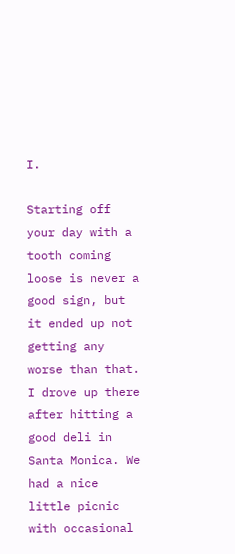I.

Starting off your day with a tooth coming loose is never a good sign, but it ended up not getting any worse than that. I drove up there after hitting a good deli in Santa Monica. We had a nice little picnic with occasional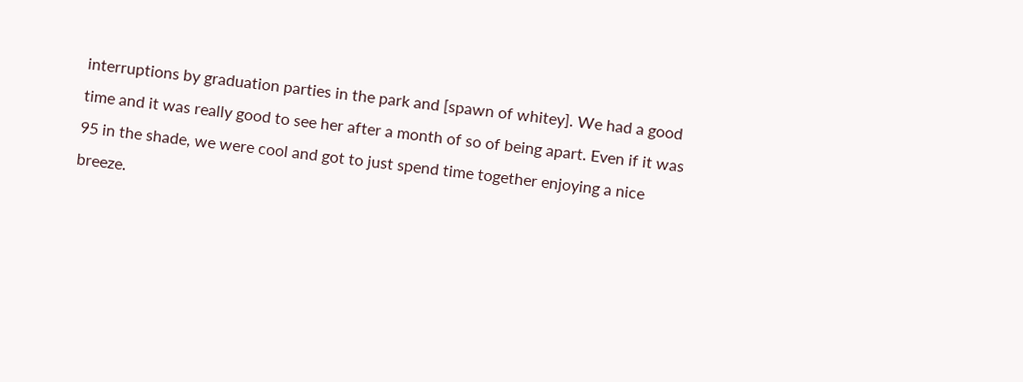interruptions by graduation parties in the park and [spawn of whitey]. We had a good time and it was really good to see her after a month of so of being apart. Even if it was 95 in the shade, we were cool and got to just spend time together enjoying a nice breeze.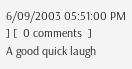6/09/2003 05:51:00 PM ] [  0 comments  ]
A good quick laugh